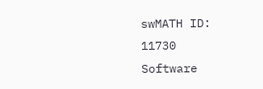swMATH ID: 11730
Software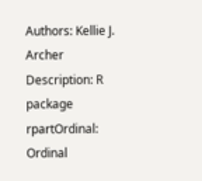Authors: Kellie J. Archer
Description: R package rpartOrdinal: Ordinal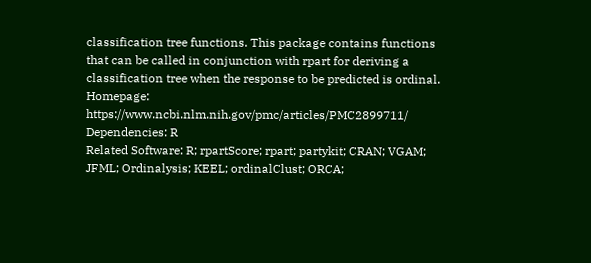classification tree functions. This package contains functions that can be called in conjunction with rpart for deriving a classification tree when the response to be predicted is ordinal.
Homepage: https://www.ncbi.nlm.nih.gov/pmc/articles/PMC2899711/
Dependencies: R
Related Software: R; rpartScore; rpart; partykit; CRAN; VGAM; JFML; Ordinalysis; KEEL; ordinalClust; ORCA;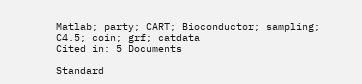Matlab; party; CART; Bioconductor; sampling; C4.5; coin; grf; catdata
Cited in: 5 Documents

Standard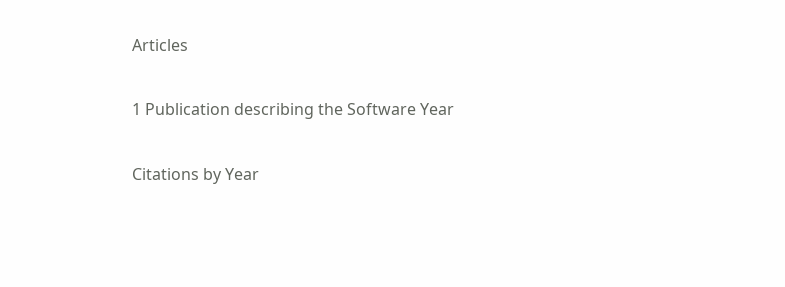Articles

1 Publication describing the Software Year

Citations by Year